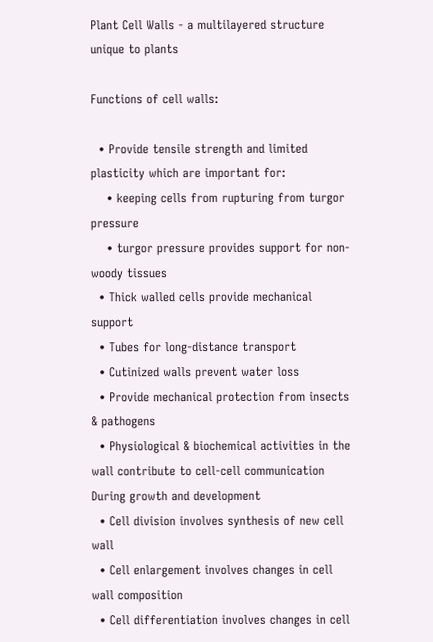Plant Cell Walls - a multilayered structure unique to plants

Functions of cell walls:

  • Provide tensile strength and limited plasticity which are important for:
    • keeping cells from rupturing from turgor pressure
    • turgor pressure provides support for non-woody tissues
  • Thick walled cells provide mechanical support
  • Tubes for long-distance transport
  • Cutinized walls prevent water loss
  • Provide mechanical protection from insects & pathogens
  • Physiological & biochemical activities in the wall contribute to cell-cell communication
During growth and development
  • Cell division involves synthesis of new cell wall
  • Cell enlargement involves changes in cell wall composition
  • Cell differentiation involves changes in cell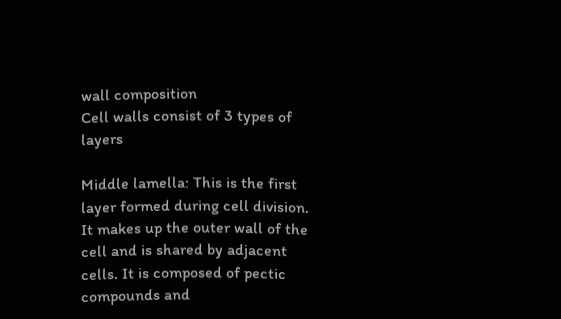wall composition
Cell walls consist of 3 types of layers

Middle lamella: This is the first layer formed during cell division. It makes up the outer wall of the cell and is shared by adjacent cells. It is composed of pectic compounds and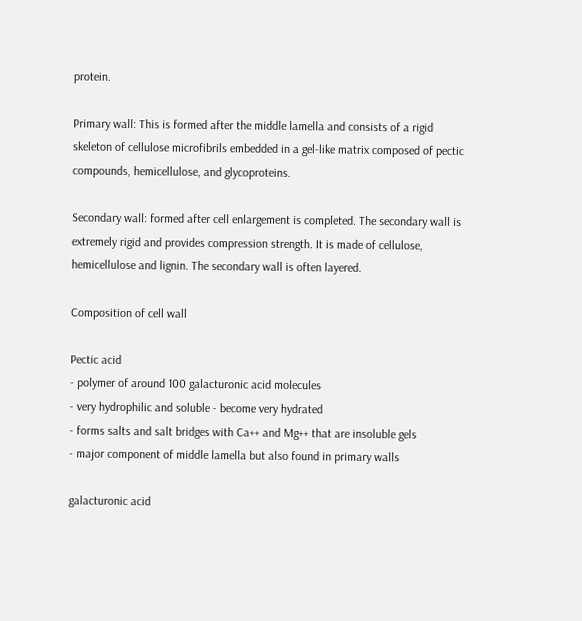protein.

Primary wall: This is formed after the middle lamella and consists of a rigid skeleton of cellulose microfibrils embedded in a gel-like matrix composed of pectic compounds, hemicellulose, and glycoproteins.

Secondary wall: formed after cell enlargement is completed. The secondary wall is extremely rigid and provides compression strength. It is made of cellulose, hemicellulose and lignin. The secondary wall is often layered.

Composition of cell wall

Pectic acid
- polymer of around 100 galacturonic acid molecules
- very hydrophilic and soluble - become very hydrated
- forms salts and salt bridges with Ca++ and Mg++ that are insoluble gels
- major component of middle lamella but also found in primary walls

galacturonic acid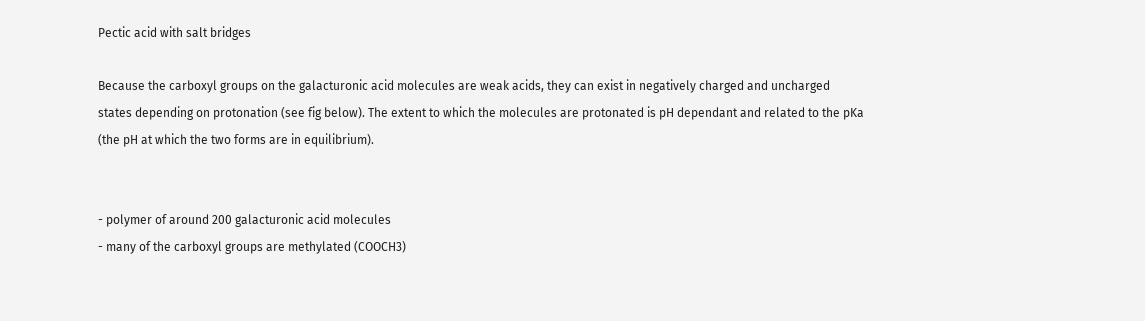Pectic acid with salt bridges

Because the carboxyl groups on the galacturonic acid molecules are weak acids, they can exist in negatively charged and uncharged states depending on protonation (see fig below). The extent to which the molecules are protonated is pH dependant and related to the pKa (the pH at which the two forms are in equilibrium).


- polymer of around 200 galacturonic acid molecules
- many of the carboxyl groups are methylated (COOCH3)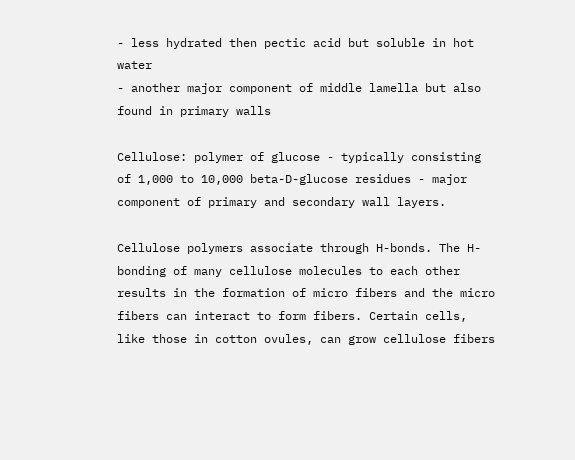- less hydrated then pectic acid but soluble in hot water
- another major component of middle lamella but also found in primary walls

Cellulose: polymer of glucose - typically consisting of 1,000 to 10,000 beta-D-glucose residues - major component of primary and secondary wall layers.

Cellulose polymers associate through H-bonds. The H-bonding of many cellulose molecules to each other results in the formation of micro fibers and the micro fibers can interact to form fibers. Certain cells, like those in cotton ovules, can grow cellulose fibers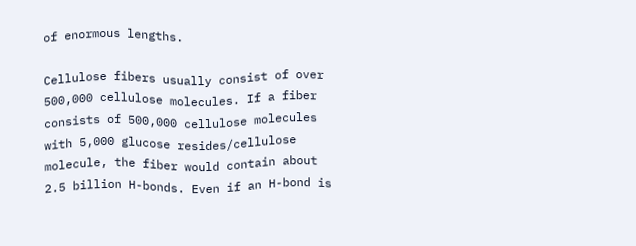of enormous lengths.

Cellulose fibers usually consist of over 500,000 cellulose molecules. If a fiber consists of 500,000 cellulose molecules with 5,000 glucose resides/cellulose molecule, the fiber would contain about 2.5 billion H-bonds. Even if an H-bond is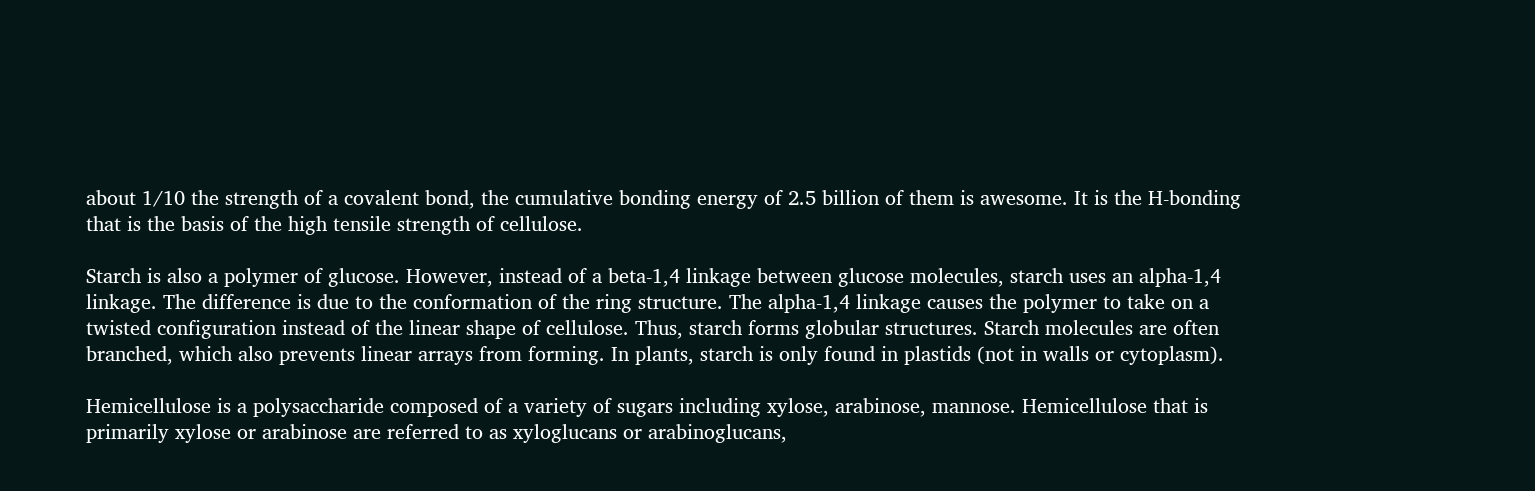about 1/10 the strength of a covalent bond, the cumulative bonding energy of 2.5 billion of them is awesome. It is the H-bonding that is the basis of the high tensile strength of cellulose.

Starch is also a polymer of glucose. However, instead of a beta-1,4 linkage between glucose molecules, starch uses an alpha-1,4 linkage. The difference is due to the conformation of the ring structure. The alpha-1,4 linkage causes the polymer to take on a twisted configuration instead of the linear shape of cellulose. Thus, starch forms globular structures. Starch molecules are often branched, which also prevents linear arrays from forming. In plants, starch is only found in plastids (not in walls or cytoplasm).

Hemicellulose is a polysaccharide composed of a variety of sugars including xylose, arabinose, mannose. Hemicellulose that is primarily xylose or arabinose are referred to as xyloglucans or arabinoglucans,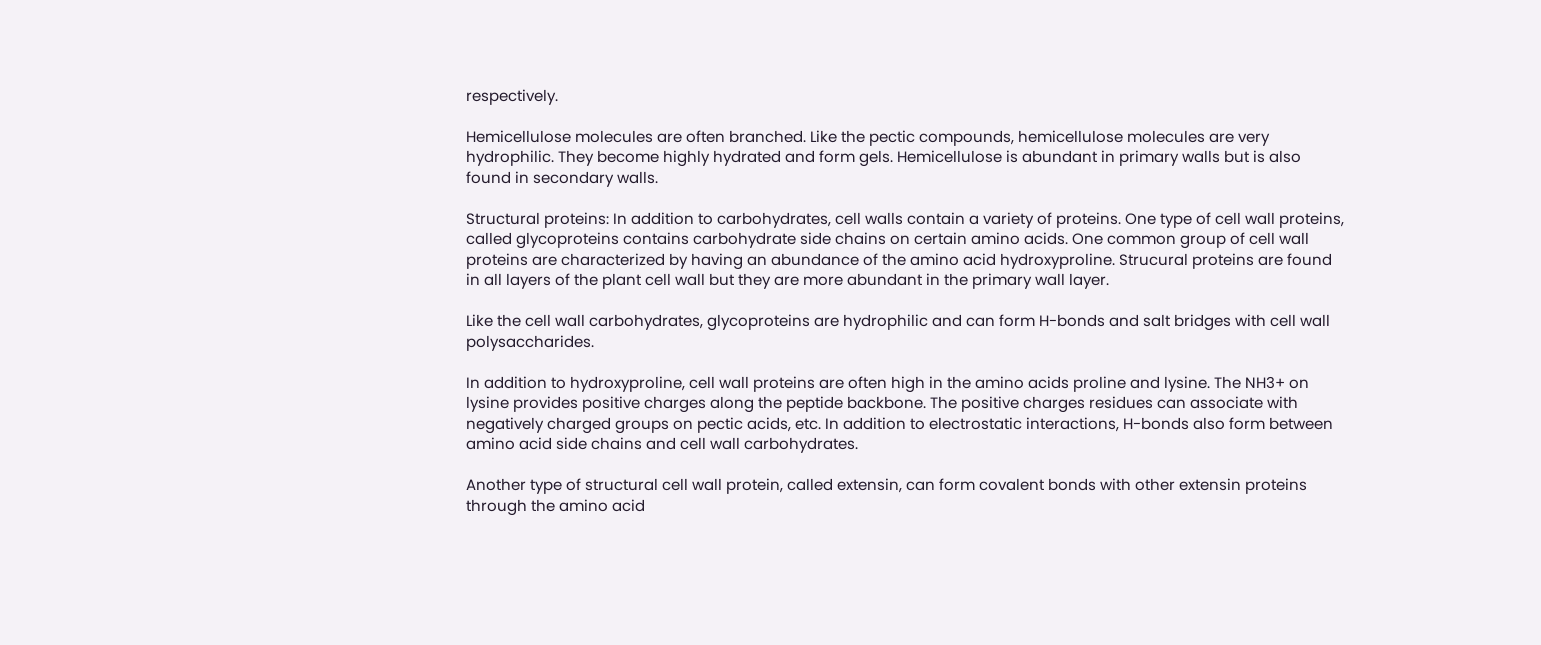respectively.

Hemicellulose molecules are often branched. Like the pectic compounds, hemicellulose molecules are very hydrophilic. They become highly hydrated and form gels. Hemicellulose is abundant in primary walls but is also found in secondary walls.

Structural proteins: In addition to carbohydrates, cell walls contain a variety of proteins. One type of cell wall proteins, called glycoproteins contains carbohydrate side chains on certain amino acids. One common group of cell wall proteins are characterized by having an abundance of the amino acid hydroxyproline. Strucural proteins are found in all layers of the plant cell wall but they are more abundant in the primary wall layer.

Like the cell wall carbohydrates, glycoproteins are hydrophilic and can form H-bonds and salt bridges with cell wall polysaccharides.

In addition to hydroxyproline, cell wall proteins are often high in the amino acids proline and lysine. The NH3+ on lysine provides positive charges along the peptide backbone. The positive charges residues can associate with negatively charged groups on pectic acids, etc. In addition to electrostatic interactions, H-bonds also form between amino acid side chains and cell wall carbohydrates.

Another type of structural cell wall protein, called extensin, can form covalent bonds with other extensin proteins through the amino acid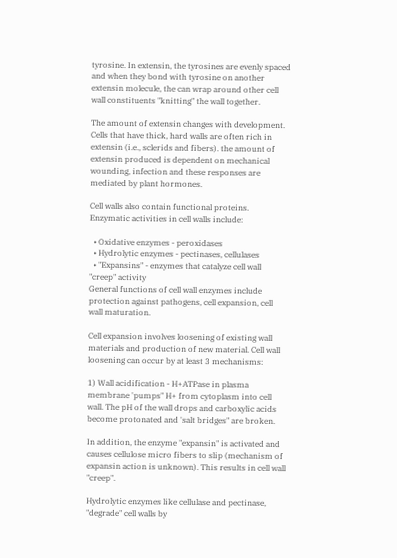tyrosine. In extensin, the tyrosines are evenly spaced and when they bond with tyrosine on another extensin molecule, the can wrap around other cell wall constituents "knitting" the wall together.

The amount of extensin changes with development. Cells that have thick, hard walls are often rich in extensin (i.e., sclerids and fibers). the amount of extensin produced is dependent on mechanical wounding, infection and these responses are mediated by plant hormones.

Cell walls also contain functional proteins. Enzymatic activities in cell walls include:

  • Oxidative enzymes - peroxidases
  • Hydrolytic enzymes - pectinases, cellulases
  • "Expansins" - enzymes that catalyze cell wall "creep" activity
General functions of cell wall enzymes include protection against pathogens, cell expansion, cell wall maturation.

Cell expansion involves loosening of existing wall materials and production of new material. Cell wall loosening can occur by at least 3 mechanisms:

1) Wall acidification - H+ATPase in plasma membrane 'pumps" H+ from cytoplasm into cell wall. The pH of the wall drops and carboxylic acids become protonated and 'salt bridges" are broken.

In addition, the enzyme "expansin" is activated and causes cellulose micro fibers to slip (mechanism of expansin action is unknown). This results in cell wall "creep".

Hydrolytic enzymes like cellulase and pectinase, "degrade" cell walls by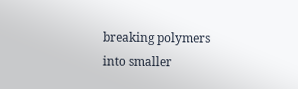breaking polymers into smaller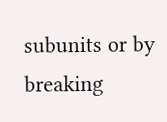subunits or by breaking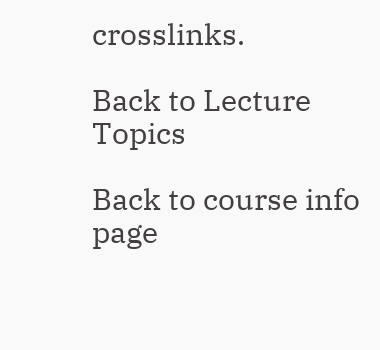crosslinks.

Back to Lecture Topics

Back to course info page